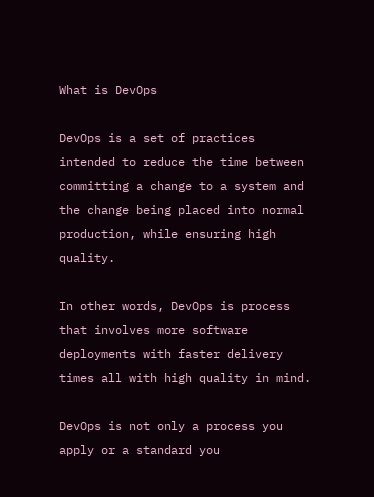What is DevOps

DevOps is a set of practices intended to reduce the time between committing a change to a system and the change being placed into normal production, while ensuring high quality.

In other words, DevOps is process that involves more software deployments with faster delivery times all with high quality in mind.

DevOps is not only a process you apply or a standard you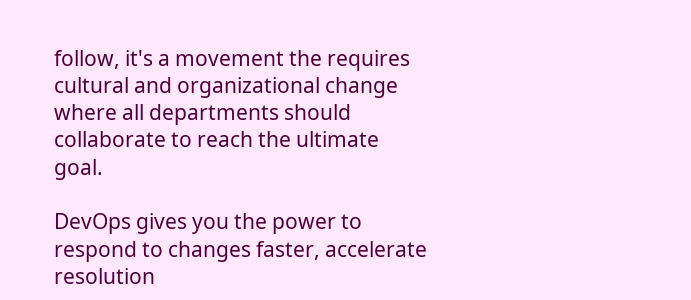follow, it's a movement the requires cultural and organizational change where all departments should collaborate to reach the ultimate goal.

DevOps gives you the power to respond to changes faster, accelerate resolution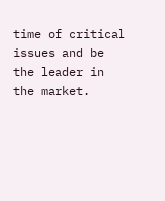time of critical issues and be the leader in the market.